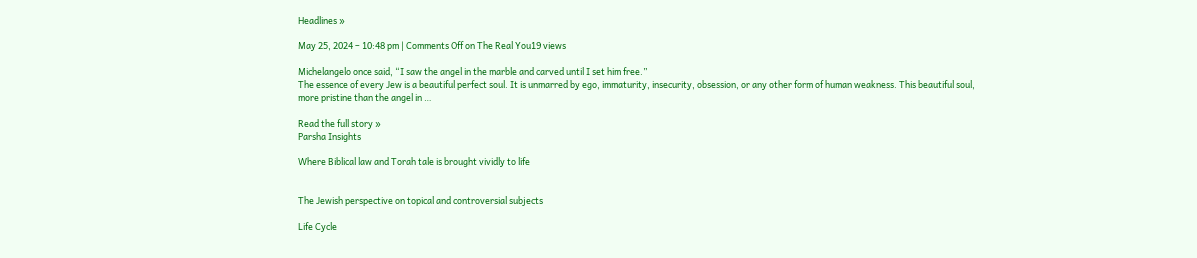Headlines »

May 25, 2024 – 10:48 pm | Comments Off on The Real You19 views

Michelangelo once said, “I saw the angel in the marble and carved until I set him free.”
The essence of every Jew is a beautiful perfect soul. It is unmarred by ego, immaturity, insecurity, obsession, or any other form of human weakness. This beautiful soul, more pristine than the angel in …

Read the full story »
Parsha Insights

Where Biblical law and Torah tale is brought vividly to life


The Jewish perspective on topical and controversial subjects

Life Cycle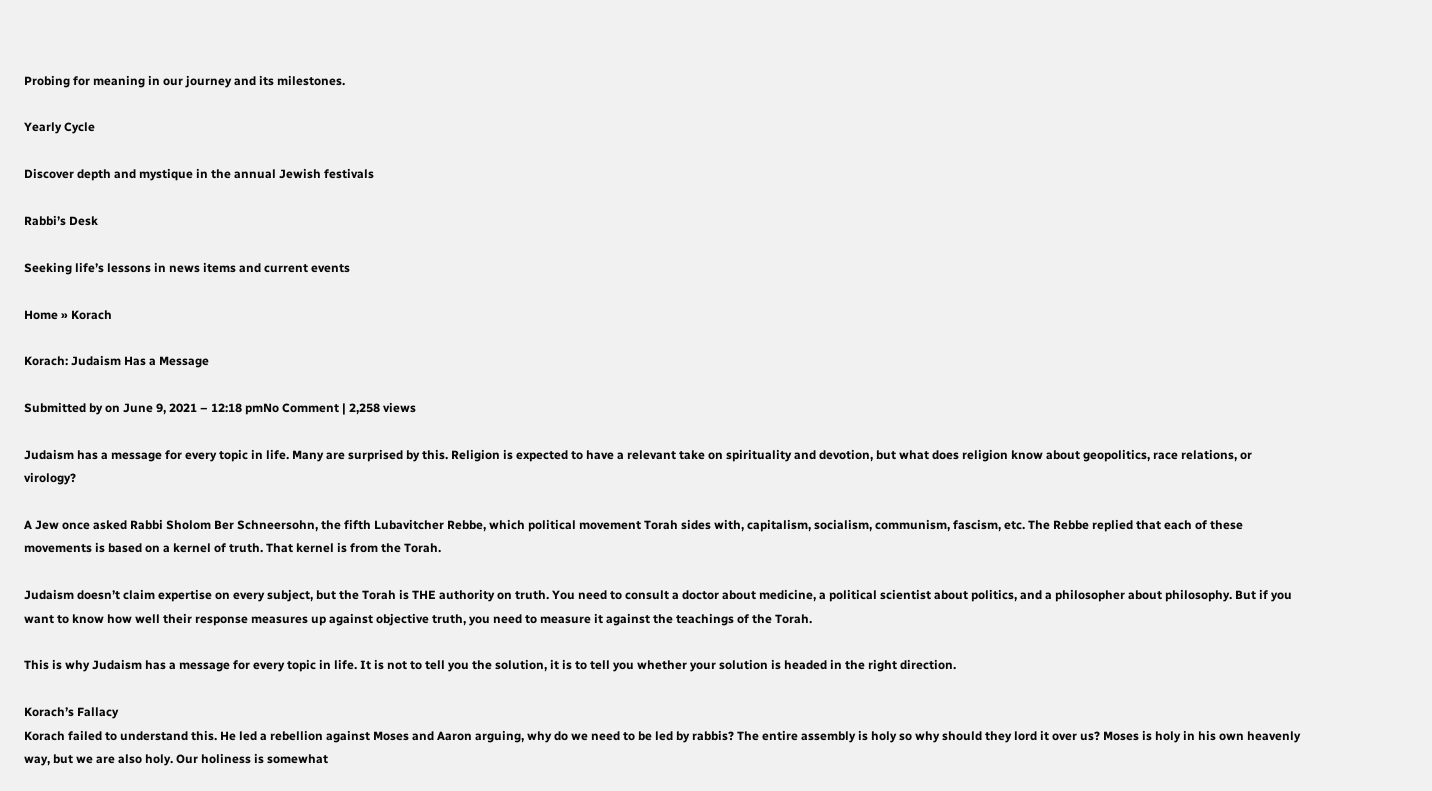Probing for meaning in our journey and its milestones.

Yearly Cycle

Discover depth and mystique in the annual Jewish festivals

Rabbi’s Desk

Seeking life’s lessons in news items and current events

Home » Korach

Korach: Judaism Has a Message

Submitted by on June 9, 2021 – 12:18 pmNo Comment | 2,258 views

Judaism has a message for every topic in life. Many are surprised by this. Religion is expected to have a relevant take on spirituality and devotion, but what does religion know about geopolitics, race relations, or virology?

A Jew once asked Rabbi Sholom Ber Schneersohn, the fifth Lubavitcher Rebbe, which political movement Torah sides with, capitalism, socialism, communism, fascism, etc. The Rebbe replied that each of these movements is based on a kernel of truth. That kernel is from the Torah.

Judaism doesn’t claim expertise on every subject, but the Torah is THE authority on truth. You need to consult a doctor about medicine, a political scientist about politics, and a philosopher about philosophy. But if you want to know how well their response measures up against objective truth, you need to measure it against the teachings of the Torah.

This is why Judaism has a message for every topic in life. It is not to tell you the solution, it is to tell you whether your solution is headed in the right direction.

Korach’s Fallacy
Korach failed to understand this. He led a rebellion against Moses and Aaron arguing, why do we need to be led by rabbis? The entire assembly is holy so why should they lord it over us? Moses is holy in his own heavenly way, but we are also holy. Our holiness is somewhat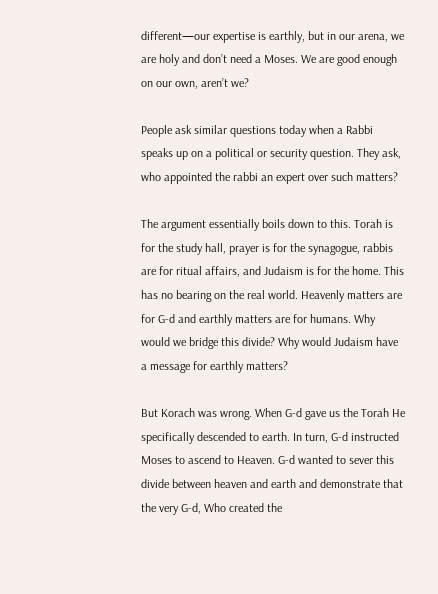different—our expertise is earthly, but in our arena, we are holy and don’t need a Moses. We are good enough on our own, aren’t we?

People ask similar questions today when a Rabbi speaks up on a political or security question. They ask, who appointed the rabbi an expert over such matters?

The argument essentially boils down to this. Torah is for the study hall, prayer is for the synagogue, rabbis are for ritual affairs, and Judaism is for the home. This has no bearing on the real world. Heavenly matters are for G-d and earthly matters are for humans. Why would we bridge this divide? Why would Judaism have a message for earthly matters?

But Korach was wrong. When G-d gave us the Torah He specifically descended to earth. In turn, G-d instructed Moses to ascend to Heaven. G-d wanted to sever this divide between heaven and earth and demonstrate that the very G-d, Who created the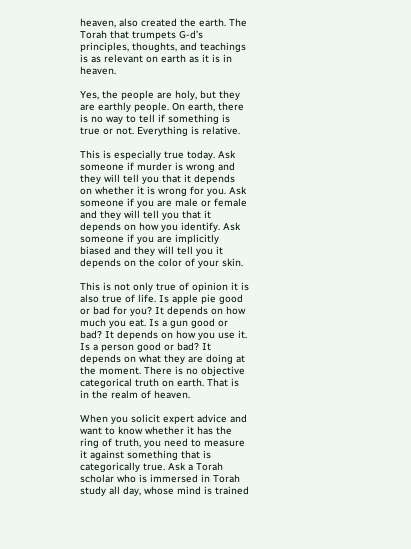heaven, also created the earth. The Torah that trumpets G-d’s principles, thoughts, and teachings is as relevant on earth as it is in heaven.

Yes, the people are holy, but they are earthly people. On earth, there is no way to tell if something is true or not. Everything is relative.

This is especially true today. Ask someone if murder is wrong and they will tell you that it depends on whether it is wrong for you. Ask someone if you are male or female and they will tell you that it depends on how you identify. Ask someone if you are implicitly biased and they will tell you it depends on the color of your skin.

This is not only true of opinion it is also true of life. Is apple pie good or bad for you? It depends on how much you eat. Is a gun good or bad? It depends on how you use it. Is a person good or bad? It depends on what they are doing at the moment. There is no objective categorical truth on earth. That is in the realm of heaven.

When you solicit expert advice and want to know whether it has the ring of truth, you need to measure it against something that is categorically true. Ask a Torah scholar who is immersed in Torah study all day, whose mind is trained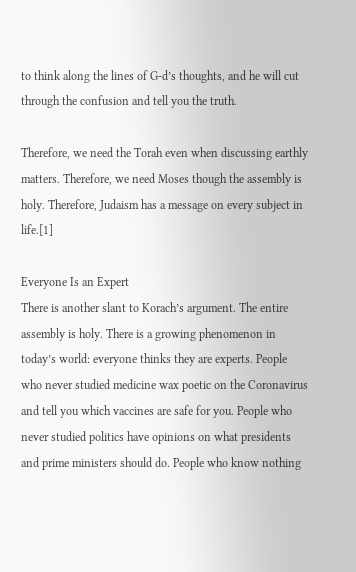to think along the lines of G-d’s thoughts, and he will cut through the confusion and tell you the truth.

Therefore, we need the Torah even when discussing earthly matters. Therefore, we need Moses though the assembly is holy. Therefore, Judaism has a message on every subject in life.[1]

Everyone Is an Expert
There is another slant to Korach’s argument. The entire assembly is holy. There is a growing phenomenon in today’s world: everyone thinks they are experts. People who never studied medicine wax poetic on the Coronavirus and tell you which vaccines are safe for you. People who never studied politics have opinions on what presidents and prime ministers should do. People who know nothing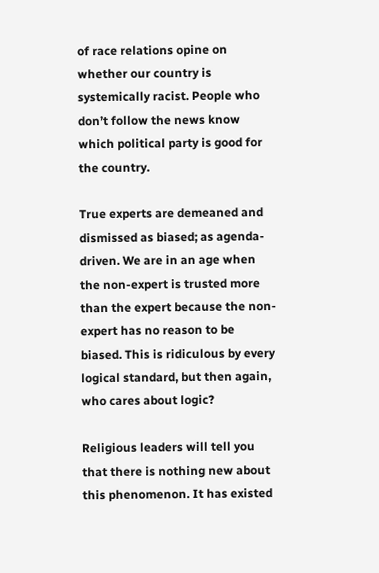of race relations opine on whether our country is systemically racist. People who don’t follow the news know which political party is good for the country.

True experts are demeaned and dismissed as biased; as agenda-driven. We are in an age when the non-expert is trusted more than the expert because the non-expert has no reason to be biased. This is ridiculous by every logical standard, but then again, who cares about logic?

Religious leaders will tell you that there is nothing new about this phenomenon. It has existed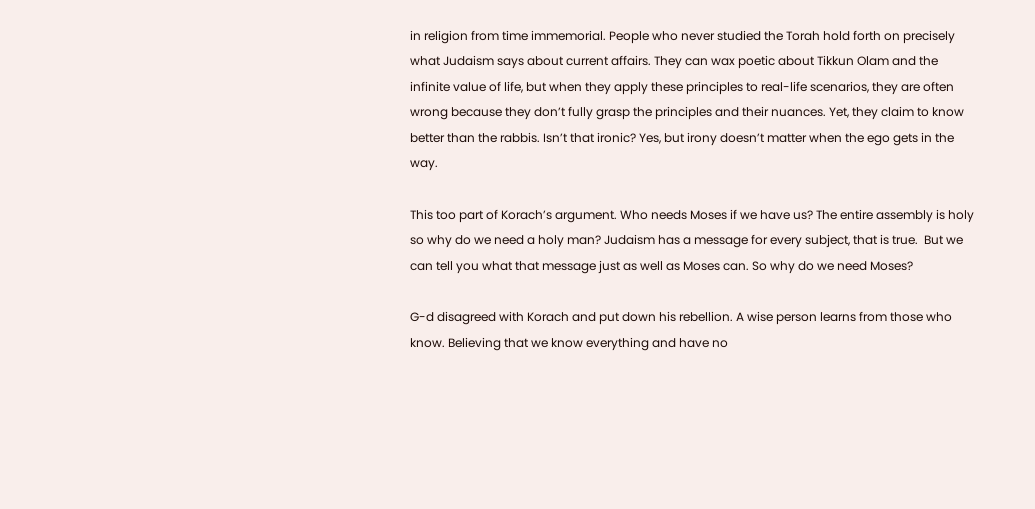in religion from time immemorial. People who never studied the Torah hold forth on precisely what Judaism says about current affairs. They can wax poetic about Tikkun Olam and the infinite value of life, but when they apply these principles to real-life scenarios, they are often wrong because they don’t fully grasp the principles and their nuances. Yet, they claim to know better than the rabbis. Isn’t that ironic? Yes, but irony doesn’t matter when the ego gets in the way.

This too part of Korach’s argument. Who needs Moses if we have us? The entire assembly is holy so why do we need a holy man? Judaism has a message for every subject, that is true.  But we can tell you what that message just as well as Moses can. So why do we need Moses?

G-d disagreed with Korach and put down his rebellion. A wise person learns from those who know. Believing that we know everything and have no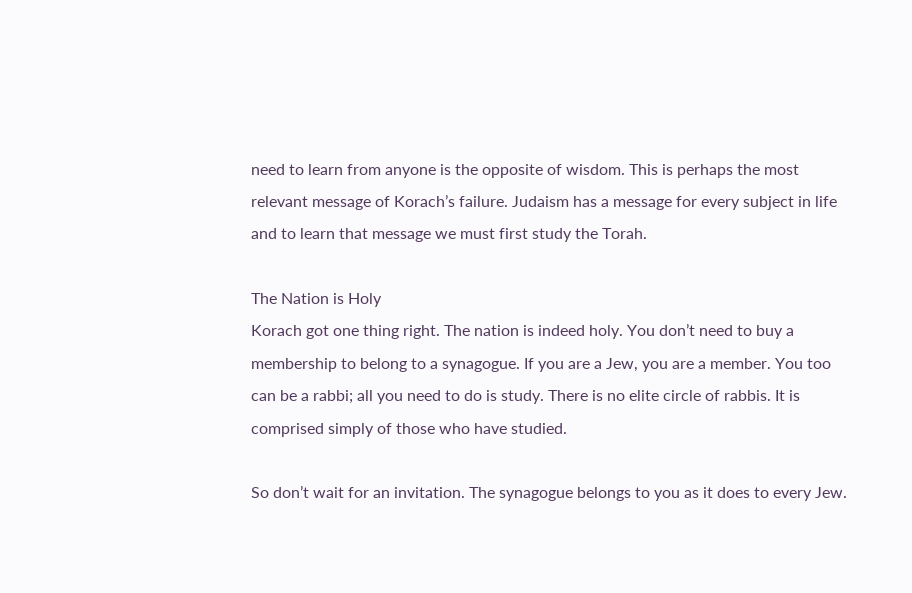need to learn from anyone is the opposite of wisdom. This is perhaps the most relevant message of Korach’s failure. Judaism has a message for every subject in life and to learn that message we must first study the Torah.

The Nation is Holy
Korach got one thing right. The nation is indeed holy. You don’t need to buy a membership to belong to a synagogue. If you are a Jew, you are a member. You too can be a rabbi; all you need to do is study. There is no elite circle of rabbis. It is comprised simply of those who have studied.

So don’t wait for an invitation. The synagogue belongs to you as it does to every Jew.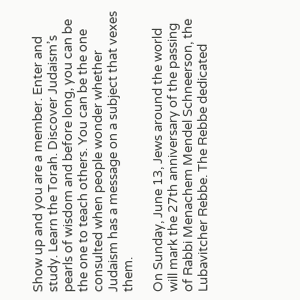Show up and you are a member. Enter and study. Learn the Torah. Discover Judaism’s pearls of wisdom and before long, you can be the one to teach others. You can be the one consulted when people wonder whether Judaism has a message on a subject that vexes them.

On Sunday, June 13, Jews around the world will mark the 27th anniversary of the passing of Rabbi Menachem Mendel Schneerson, the Lubavitcher Rebbe. The Rebbe dedicated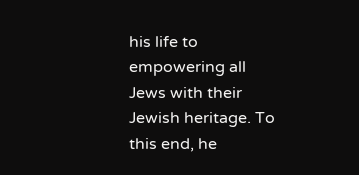his life to empowering all Jews with their Jewish heritage. To this end, he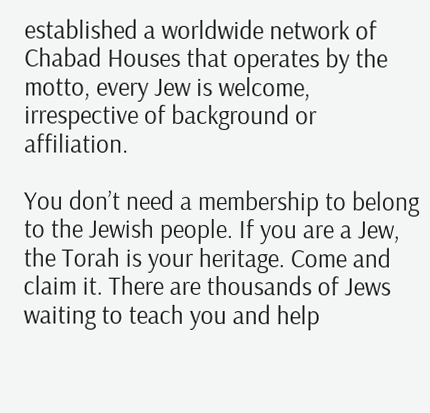established a worldwide network of Chabad Houses that operates by the motto, every Jew is welcome, irrespective of background or affiliation.

You don’t need a membership to belong to the Jewish people. If you are a Jew, the Torah is your heritage. Come and claim it. There are thousands of Jews waiting to teach you and help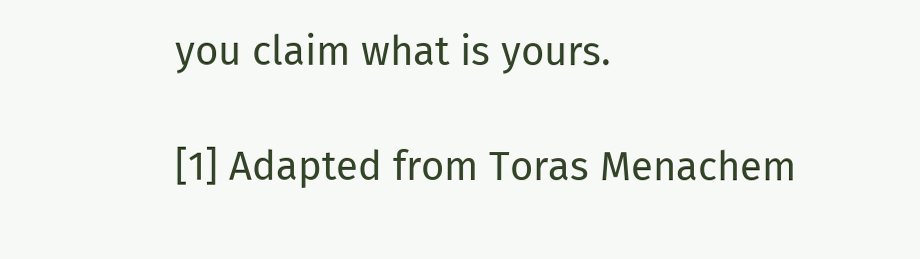you claim what is yours.

[1] Adapted from Toras Menachem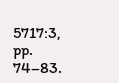5717:3, pp. 74–83.